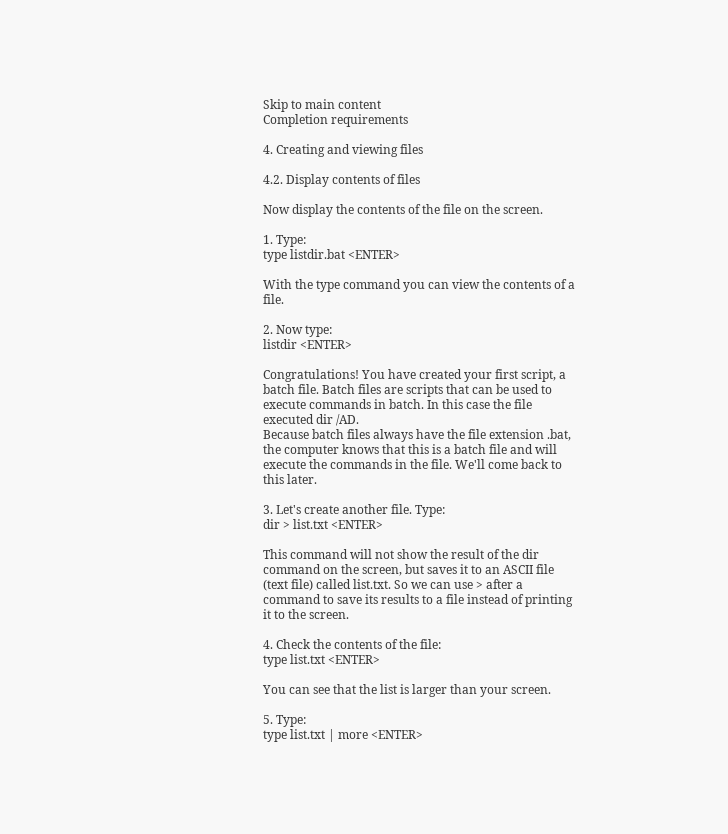Skip to main content
Completion requirements

4. Creating and viewing files

4.2. Display contents of files

Now display the contents of the file on the screen.

1. Type:
type listdir.bat <ENTER>

With the type command you can view the contents of a file.

2. Now type:
listdir <ENTER>

Congratulations! You have created your first script, a batch file. Batch files are scripts that can be used to execute commands in batch. In this case the file executed dir /AD.
Because batch files always have the file extension .bat, the computer knows that this is a batch file and will execute the commands in the file. We'll come back to this later.

3. Let's create another file. Type:
dir > list.txt <ENTER>

This command will not show the result of the dir command on the screen, but saves it to an ASCII file (text file) called list.txt. So we can use > after a command to save its results to a file instead of printing it to the screen.

4. Check the contents of the file:
type list.txt <ENTER>

You can see that the list is larger than your screen.

5. Type:
type list.txt | more <ENTER>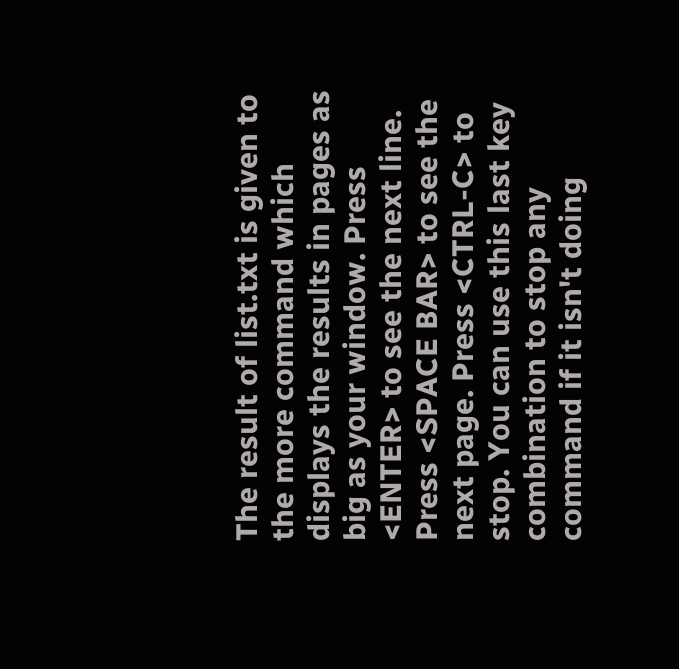The result of list.txt is given to the more command which displays the results in pages as big as your window. Press   <ENTER> to see the next line. Press <SPACE BAR> to see the next page. Press <CTRL-C> to stop. You can use this last key combination to stop any command if it isn't doing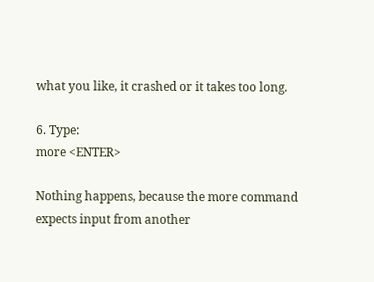what you like, it crashed or it takes too long.

6. Type:
more <ENTER>

Nothing happens, because the more command expects input from another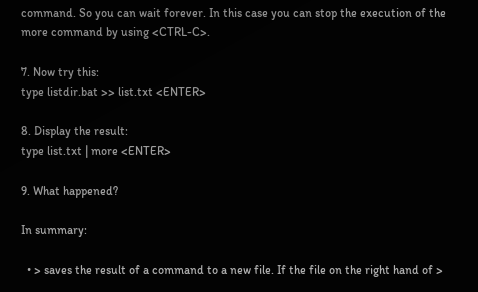command. So you can wait forever. In this case you can stop the execution of the more command by using <CTRL-C>.

7. Now try this:
type listdir.bat >> list.txt <ENTER>

8. Display the result:
type list.txt | more <ENTER>

9. What happened?

In summary:

  • > saves the result of a command to a new file. If the file on the right hand of >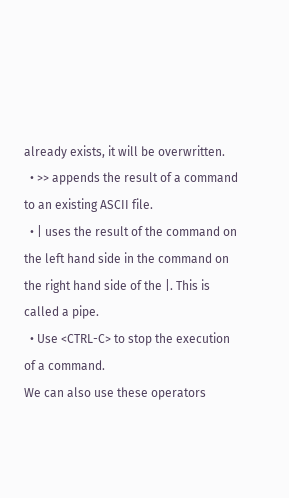already exists, it will be overwritten.
  • >> appends the result of a command to an existing ASCII file.
  • | uses the result of the command on the left hand side in the command on the right hand side of the |. This is called a pipe.
  • Use <CTRL-C> to stop the execution of a command.
We can also use these operators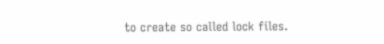to create so called lock files.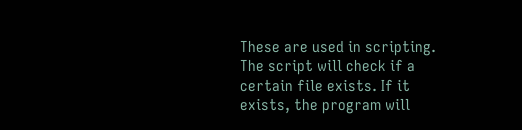These are used in scripting. The script will check if a certain file exists. If it exists, the program will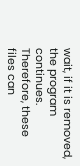wait, if it is removed, the program continues. Therefore, these files can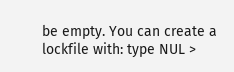be empty. You can create a lockfile with: type NUL >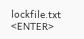lockfile.txt <ENTER>